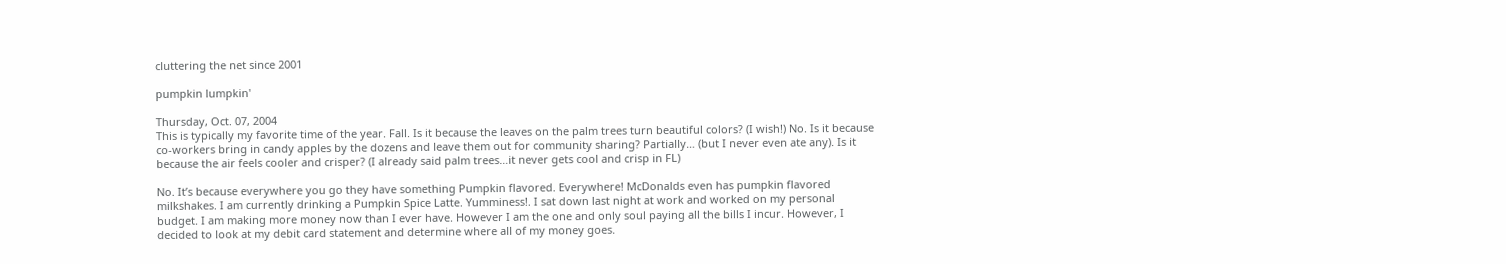cluttering the net since 2001

pumpkin lumpkin'

Thursday, Oct. 07, 2004
This is typically my favorite time of the year. Fall. Is it because the leaves on the palm trees turn beautiful colors? (I wish!) No. Is it because co-workers bring in candy apples by the dozens and leave them out for community sharing? Partially… (but I never even ate any). Is it because the air feels cooler and crisper? (I already said palm trees…it never gets cool and crisp in FL)

No. It’s because everywhere you go they have something Pumpkin flavored. Everywhere! McDonalds even has pumpkin flavored milkshakes. I am currently drinking a Pumpkin Spice Latte. Yumminess!. I sat down last night at work and worked on my personal budget. I am making more money now than I ever have. However I am the one and only soul paying all the bills I incur. However, I decided to look at my debit card statement and determine where all of my money goes.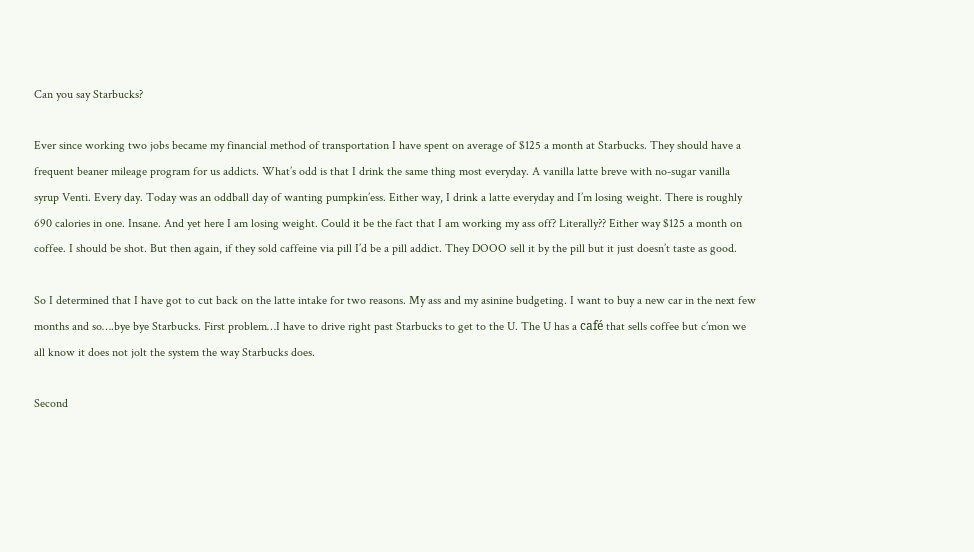Can you say Starbucks?

Ever since working two jobs became my financial method of transportation I have spent on average of $125 a month at Starbucks. They should have a frequent beaner mileage program for us addicts. What’s odd is that I drink the same thing most everyday. A vanilla latte breve with no-sugar vanilla syrup Venti. Every day. Today was an oddball day of wanting pumpkin’ess. Either way, I drink a latte everyday and I’m losing weight. There is roughly 690 calories in one. Insane. And yet here I am losing weight. Could it be the fact that I am working my ass off? Literally?? Either way $125 a month on coffee. I should be shot. But then again, if they sold caffeine via pill I’d be a pill addict. They DOOO sell it by the pill but it just doesn’t taste as good.

So I determined that I have got to cut back on the latte intake for two reasons. My ass and my asinine budgeting. I want to buy a new car in the next few months and so….bye bye Starbucks. First problem…I have to drive right past Starbucks to get to the U. The U has a café that sells coffee but c’mon we all know it does not jolt the system the way Starbucks does.

Second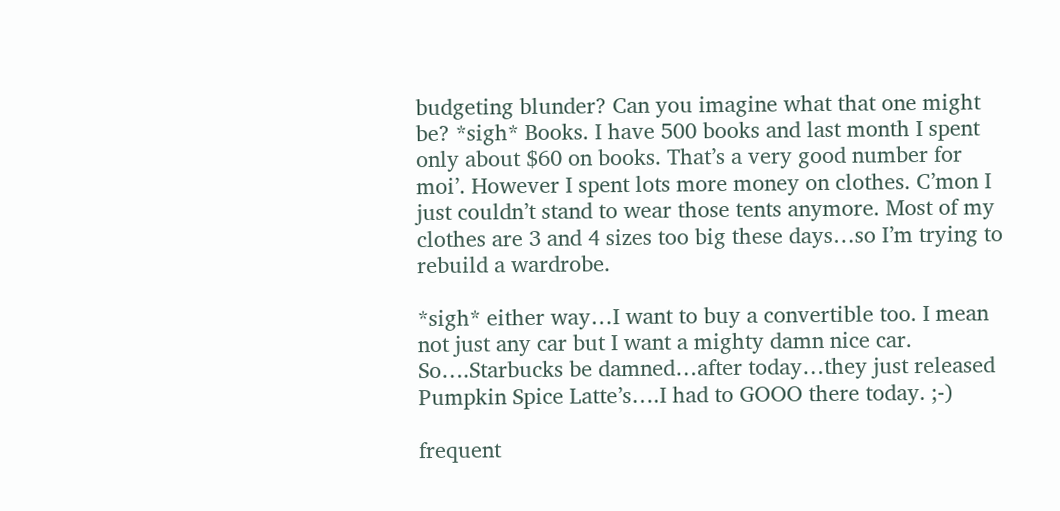budgeting blunder? Can you imagine what that one might be? *sigh* Books. I have 500 books and last month I spent only about $60 on books. That’s a very good number for moi’. However I spent lots more money on clothes. C’mon I just couldn’t stand to wear those tents anymore. Most of my clothes are 3 and 4 sizes too big these days…so I’m trying to rebuild a wardrobe.

*sigh* either way…I want to buy a convertible too. I mean not just any car but I want a mighty damn nice car. So….Starbucks be damned…after today…they just released Pumpkin Spice Latte’s….I had to GOOO there today. ;-)

frequent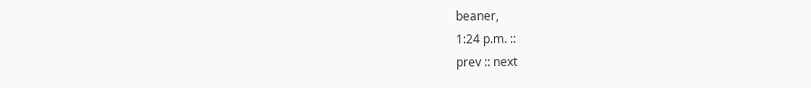beaner,
1:24 p.m. ::
prev :: next